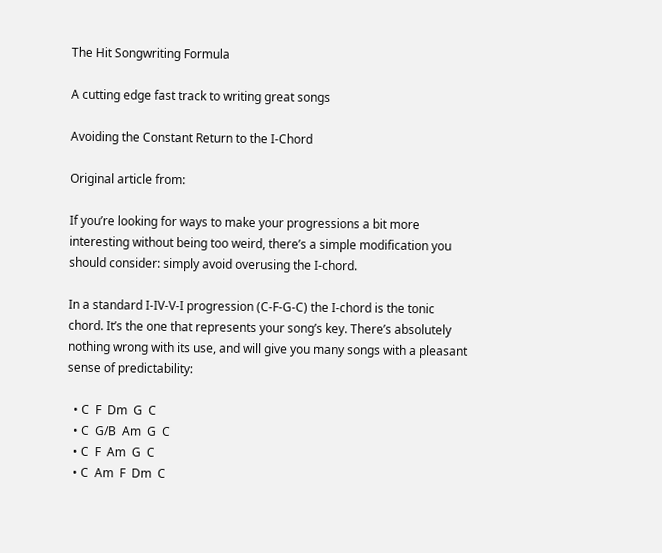The Hit Songwriting Formula

A cutting edge fast track to writing great songs

Avoiding the Constant Return to the I-Chord

Original article from:

If you’re looking for ways to make your progressions a bit more interesting without being too weird, there’s a simple modification you should consider: simply avoid overusing the I-chord.

In a standard I-IV-V-I progression (C-F-G-C) the I-chord is the tonic chord. It’s the one that represents your song’s key. There’s absolutely nothing wrong with its use, and will give you many songs with a pleasant sense of predictability:

  • C  F  Dm  G  C
  • C  G/B  Am  G  C
  • C  F  Am  G  C
  • C  Am  F  Dm  C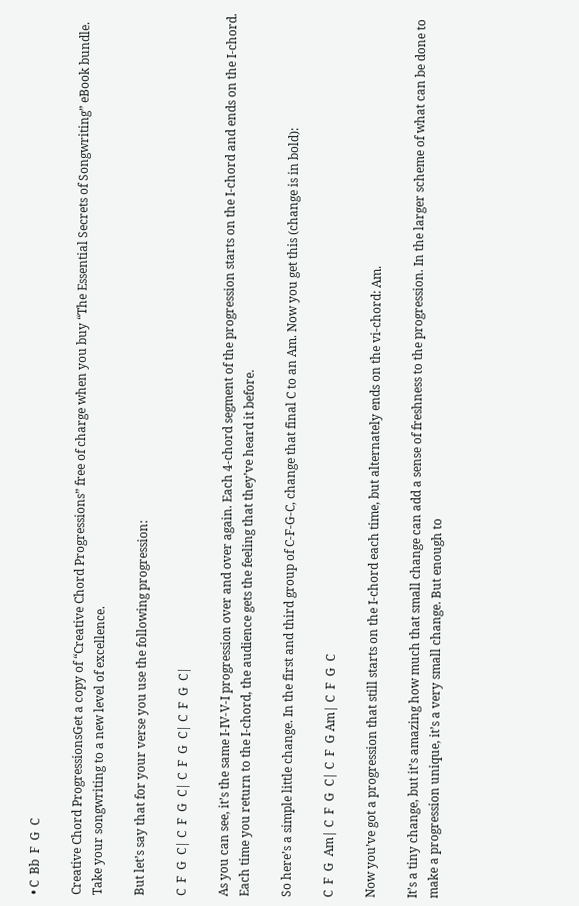• C  Bb  F  G  C

Creative Chord ProgressionsGet a copy of “Creative Chord Progressions” free of charge when you buy “The Essential Secrets of Songwriting” eBook bundle. Take your songwriting to a new level of excellence.

But let’s say that for your verse you use the following progression:

C  F  G  C| C  F  G  C| C  F  G  C| C  F  G  C|

As you can see, it’s the same I-IV-V-I progression over and over again. Each 4-chord segment of the progression starts on the I-chord and ends on the I-chord. Each time you return to the I-chord, the audience gets the feeling that they’ve heard it before.

So here’s a simple little change. In the first and third group of C-F-G-C, change that final C to an Am. Now you get this (change is in bold):

C  F  G  Am| C  F  G  C| C  F  G Am| C  F  G  C

Now you’ve got a progression that still starts on the I-chord each time, but alternately ends on the vi-chord: Am.

It’s a tiny change, but it’s amazing how much that small change can add a sense of freshness to the progression. In the larger scheme of what can be done to make a progression unique, it’s a very small change. But enough to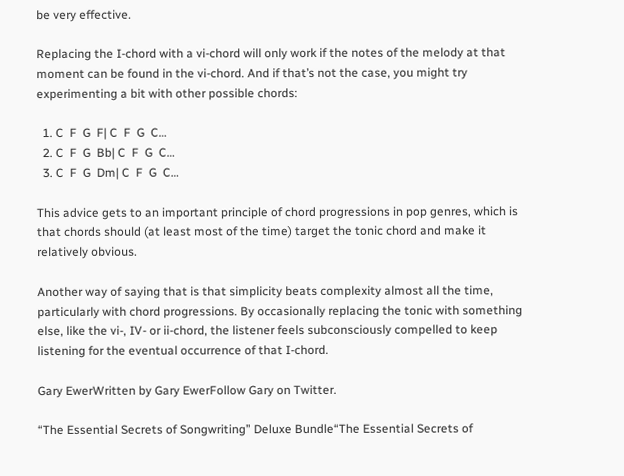be very effective.

Replacing the I-chord with a vi-chord will only work if the notes of the melody at that moment can be found in the vi-chord. And if that’s not the case, you might try experimenting a bit with other possible chords:

  1. C  F  G  F| C  F  G  C…
  2. C  F  G  Bb| C  F  G  C…
  3. C  F  G  Dm| C  F  G  C…

This advice gets to an important principle of chord progressions in pop genres, which is that chords should (at least most of the time) target the tonic chord and make it relatively obvious.

Another way of saying that is that simplicity beats complexity almost all the time, particularly with chord progressions. By occasionally replacing the tonic with something else, like the vi-, IV- or ii-chord, the listener feels subconsciously compelled to keep listening for the eventual occurrence of that I-chord.

Gary EwerWritten by Gary EwerFollow Gary on Twitter.

“The Essential Secrets of Songwriting” Deluxe Bundle“The Essential Secrets of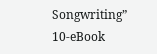Songwriting” 10-eBook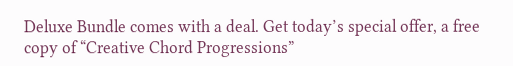Deluxe Bundle comes with a deal. Get today’s special offer, a free copy of “Creative Chord Progressions”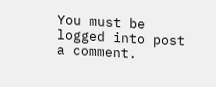You must be logged into post a comment.